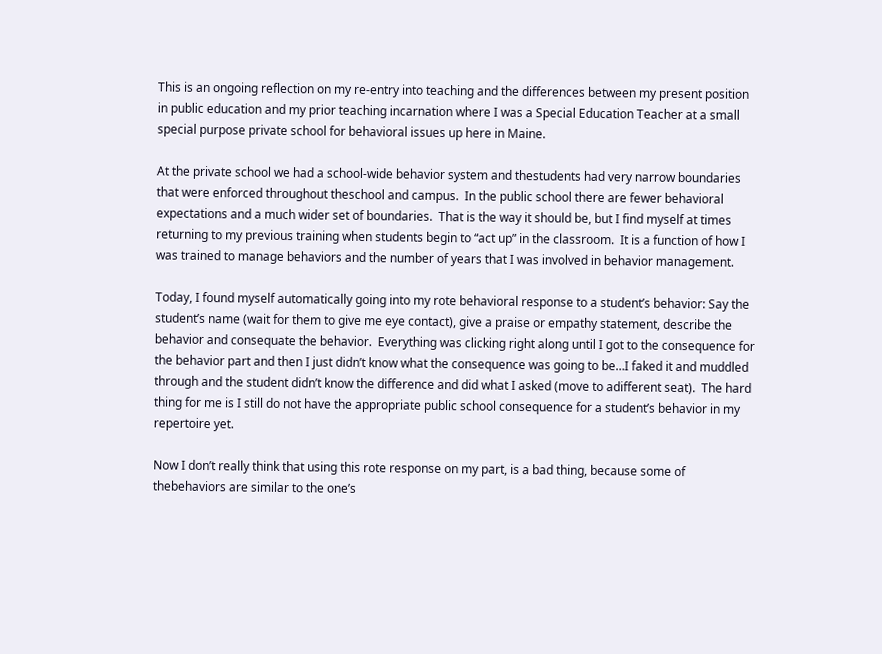This is an ongoing reflection on my re-entry into teaching and the differences between my present position in public education and my prior teaching incarnation where I was a Special Education Teacher at a small special purpose private school for behavioral issues up here in Maine.

At the private school we had a school-wide behavior system and thestudents had very narrow boundaries that were enforced throughout theschool and campus.  In the public school there are fewer behavioral expectations and a much wider set of boundaries.  That is the way it should be, but I find myself at times returning to my previous training when students begin to “act up” in the classroom.  It is a function of how I was trained to manage behaviors and the number of years that I was involved in behavior management.

Today, I found myself automatically going into my rote behavioral response to a student’s behavior: Say the student’s name (wait for them to give me eye contact), give a praise or empathy statement, describe the behavior and consequate the behavior.  Everything was clicking right along until I got to the consequence for the behavior part and then I just didn’t know what the consequence was going to be…I faked it and muddled through and the student didn’t know the difference and did what I asked (move to adifferent seat).  The hard thing for me is I still do not have the appropriate public school consequence for a student’s behavior in my repertoire yet.

Now I don’t really think that using this rote response on my part, is a bad thing, because some of thebehaviors are similar to the one’s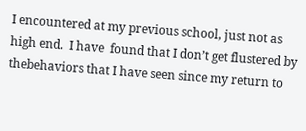I encountered at my previous school, just not as high end.  I have  found that I don’t get flustered by thebehaviors that I have seen since my return to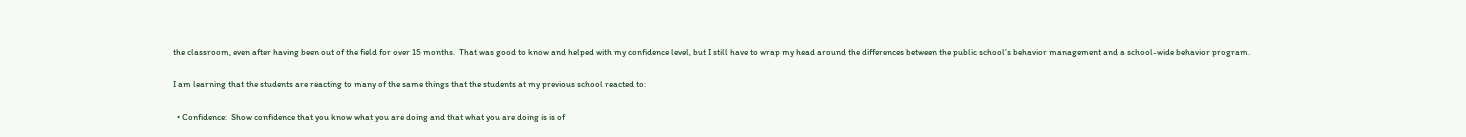the classroom, even after having been out of the field for over 15 months.  That was good to know and helped with my confidence level, but I still have to wrap my head around the differences between the public school’s behavior management and a school-wide behavior program.

I am learning that the students are reacting to many of the same things that the students at my previous school reacted to:

  • Confidence:  Show confidence that you know what you are doing and that what you are doing is is of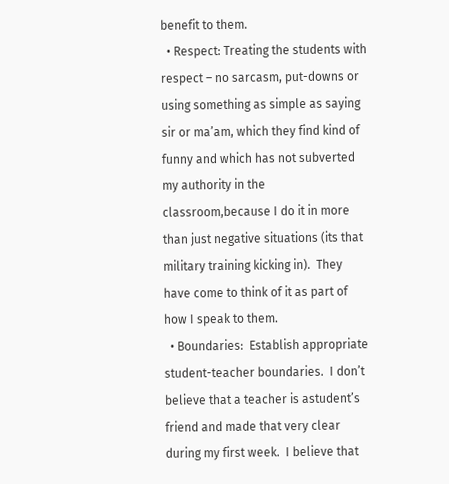benefit to them.
  • Respect: Treating the students with respect – no sarcasm, put-downs or using something as simple as saying sir or ma’am, which they find kind of funny and which has not subverted my authority in the classroom,because I do it in more than just negative situations (its that military training kicking in).  They have come to think of it as part of how I speak to them.
  • Boundaries:  Establish appropriate student-teacher boundaries.  I don’t believe that a teacher is astudent’s friend and made that very clear during my first week.  I believe that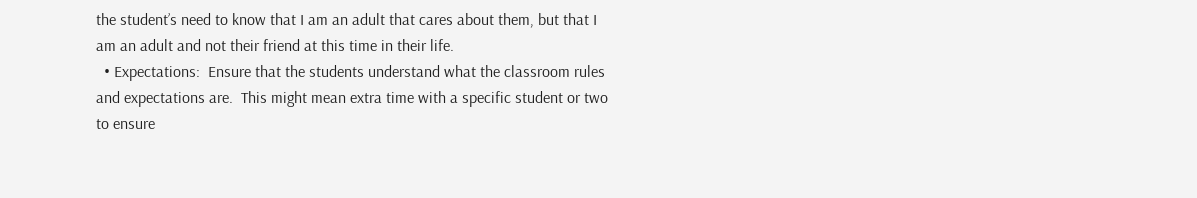the student’s need to know that I am an adult that cares about them, but that I am an adult and not their friend at this time in their life.
  • Expectations:  Ensure that the students understand what the classroom rules and expectations are.  This might mean extra time with a specific student or two to ensure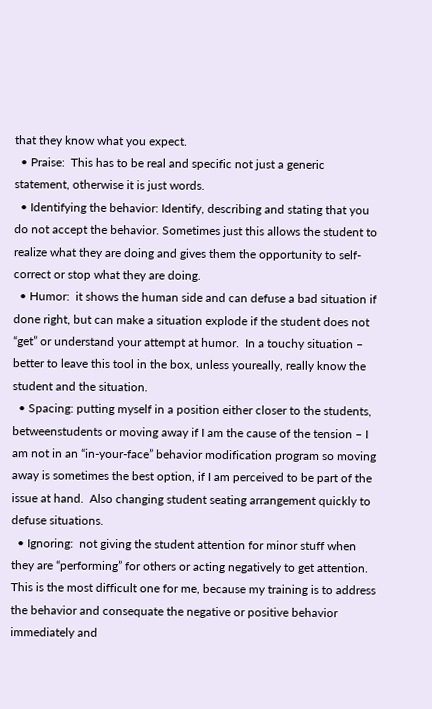that they know what you expect.
  • Praise:  This has to be real and specific not just a generic statement, otherwise it is just words.
  • Identifying the behavior: Identify, describing and stating that you do not accept the behavior. Sometimes just this allows the student to realize what they are doing and gives them the opportunity to self-correct or stop what they are doing.
  • Humor:  it shows the human side and can defuse a bad situation if done right, but can make a situation explode if the student does not “get” or understand your attempt at humor.  In a touchy situation – better to leave this tool in the box, unless youreally, really know the student and the situation.
  • Spacing: putting myself in a position either closer to the students, betweenstudents or moving away if I am the cause of the tension – I am not in an “in-your-face” behavior modification program so moving away is sometimes the best option, if I am perceived to be part of the issue at hand.  Also changing student seating arrangement quickly to defuse situations.
  • Ignoring:  not giving the student attention for minor stuff when they are “performing” for others or acting negatively to get attention.  This is the most difficult one for me, because my training is to address the behavior and consequate the negative or positive behavior immediately and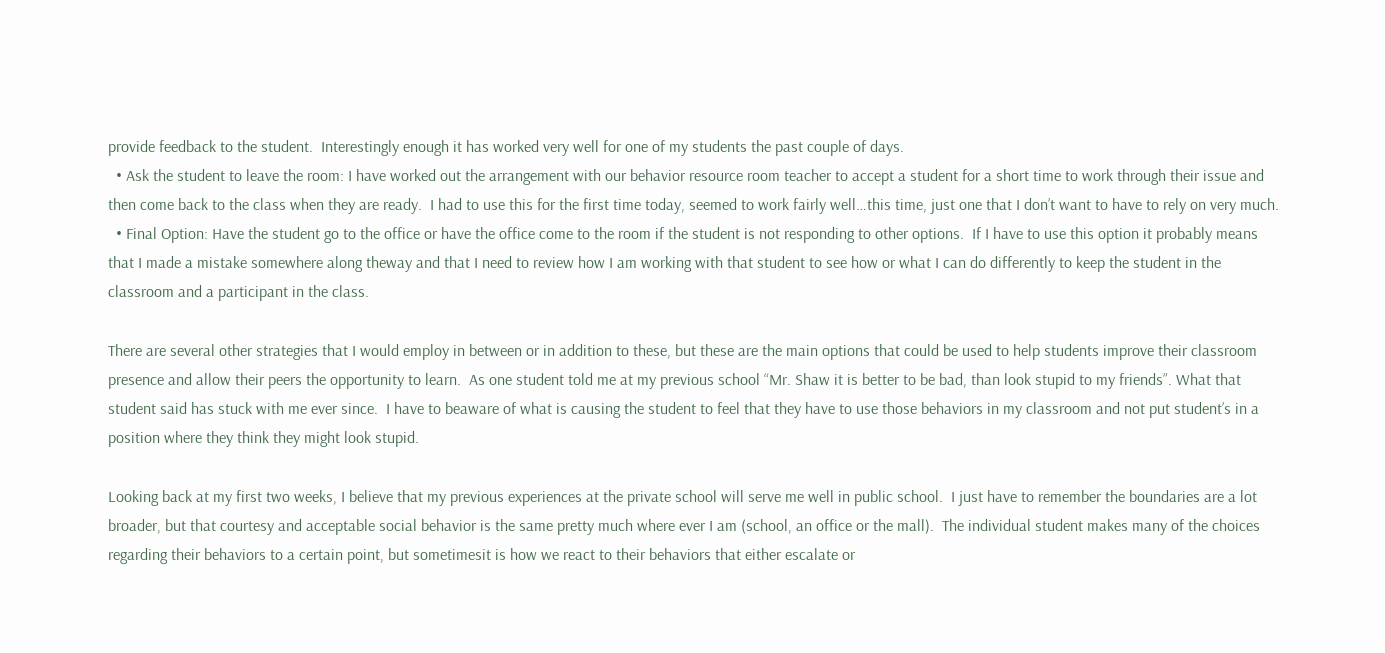provide feedback to the student.  Interestingly enough it has worked very well for one of my students the past couple of days.
  • Ask the student to leave the room: I have worked out the arrangement with our behavior resource room teacher to accept a student for a short time to work through their issue and then come back to the class when they are ready.  I had to use this for the first time today, seemed to work fairly well…this time, just one that I don’t want to have to rely on very much.
  • Final Option: Have the student go to the office or have the office come to the room if the student is not responding to other options.  If I have to use this option it probably means that I made a mistake somewhere along theway and that I need to review how I am working with that student to see how or what I can do differently to keep the student in the classroom and a participant in the class.

There are several other strategies that I would employ in between or in addition to these, but these are the main options that could be used to help students improve their classroom presence and allow their peers the opportunity to learn.  As one student told me at my previous school “Mr. Shaw it is better to be bad, than look stupid to my friends”. What that student said has stuck with me ever since.  I have to beaware of what is causing the student to feel that they have to use those behaviors in my classroom and not put student’s in a position where they think they might look stupid.

Looking back at my first two weeks, I believe that my previous experiences at the private school will serve me well in public school.  I just have to remember the boundaries are a lot broader, but that courtesy and acceptable social behavior is the same pretty much where ever I am (school, an office or the mall).  The individual student makes many of the choices regarding their behaviors to a certain point, but sometimesit is how we react to their behaviors that either escalate or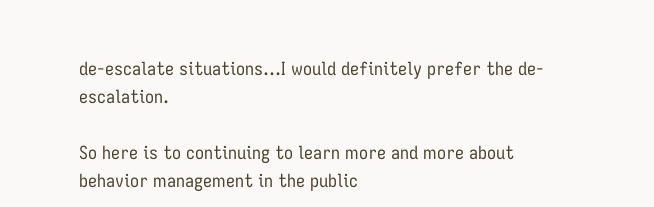de-escalate situations…I would definitely prefer the de-escalation.

So here is to continuing to learn more and more about behavior management in the public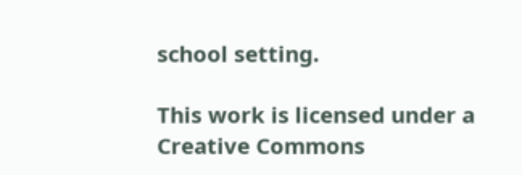school setting.

This work is licensed under a Creative Commons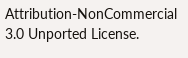Attribution-NonCommercial 3.0 Unported License.